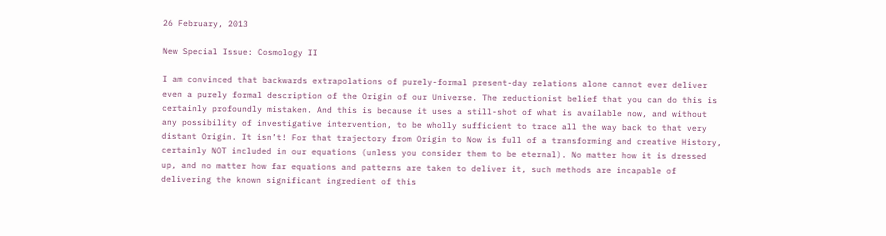26 February, 2013

New Special Issue: Cosmology II

I am convinced that backwards extrapolations of purely-formal present-day relations alone cannot ever deliver even a purely formal description of the Origin of our Universe. The reductionist belief that you can do this is certainly profoundly mistaken. And this is because it uses a still-shot of what is available now, and without any possibility of investigative intervention, to be wholly sufficient to trace all the way back to that very distant Origin. It isn’t! For that trajectory from Origin to Now is full of a transforming and creative History, certainly NOT included in our equations (unless you consider them to be eternal). No matter how it is dressed up, and no matter how far equations and patterns are taken to deliver it, such methods are incapable of delivering the known significant ingredient of this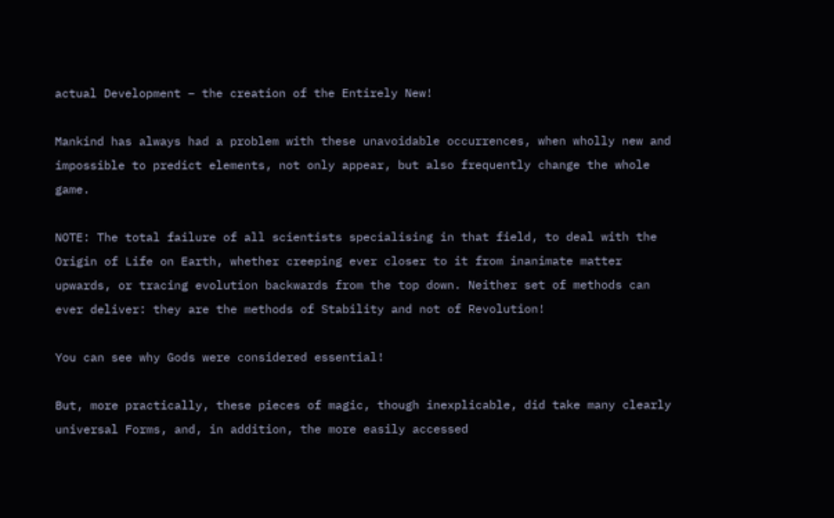actual Development – the creation of the Entirely New!

Mankind has always had a problem with these unavoidable occurrences, when wholly new and impossible to predict elements, not only appear, but also frequently change the whole game.

NOTE: The total failure of all scientists specialising in that field, to deal with the Origin of Life on Earth, whether creeping ever closer to it from inanimate matter upwards, or tracing evolution backwards from the top down. Neither set of methods can ever deliver: they are the methods of Stability and not of Revolution!

You can see why Gods were considered essential!

But, more practically, these pieces of magic, though inexplicable, did take many clearly universal Forms, and, in addition, the more easily accessed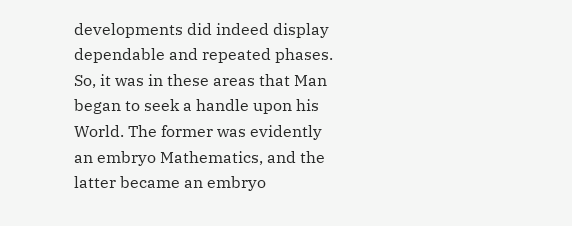developments did indeed display dependable and repeated phases. So, it was in these areas that Man began to seek a handle upon his World. The former was evidently an embryo Mathematics, and the latter became an embryo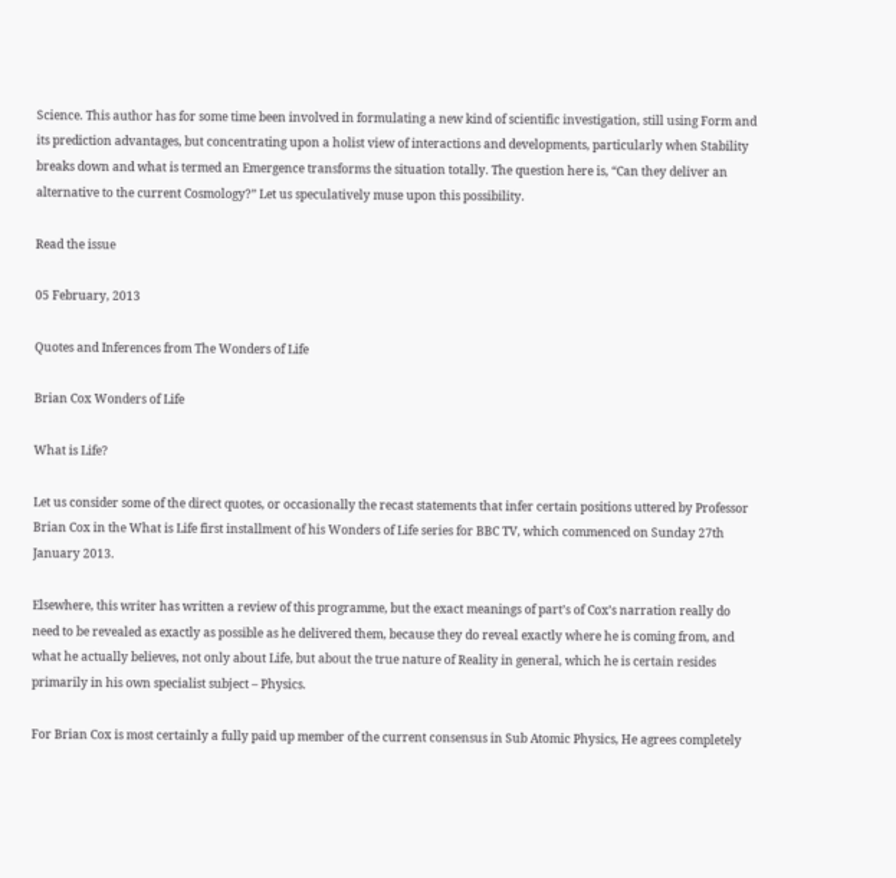Science. This author has for some time been involved in formulating a new kind of scientific investigation, still using Form and its prediction advantages, but concentrating upon a holist view of interactions and developments, particularly when Stability breaks down and what is termed an Emergence transforms the situation totally. The question here is, “Can they deliver an alternative to the current Cosmology?” Let us speculatively muse upon this possibility.

Read the issue

05 February, 2013

Quotes and Inferences from The Wonders of Life

Brian Cox Wonders of Life

What is Life?

Let us consider some of the direct quotes, or occasionally the recast statements that infer certain positions uttered by Professor Brian Cox in the What is Life first installment of his Wonders of Life series for BBC TV, which commenced on Sunday 27th January 2013.

Elsewhere, this writer has written a review of this programme, but the exact meanings of part’s of Cox’s narration really do need to be revealed as exactly as possible as he delivered them, because they do reveal exactly where he is coming from, and what he actually believes, not only about Life, but about the true nature of Reality in general, which he is certain resides primarily in his own specialist subject – Physics.

For Brian Cox is most certainly a fully paid up member of the current consensus in Sub Atomic Physics, He agrees completely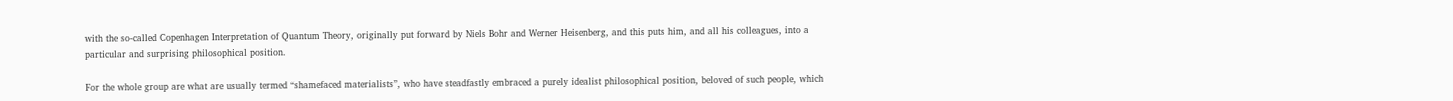with the so-called Copenhagen Interpretation of Quantum Theory, originally put forward by Niels Bohr and Werner Heisenberg, and this puts him, and all his colleagues, into a particular and surprising philosophical position.

For the whole group are what are usually termed “shamefaced materialists”, who have steadfastly embraced a purely idealist philosophical position, beloved of such people, which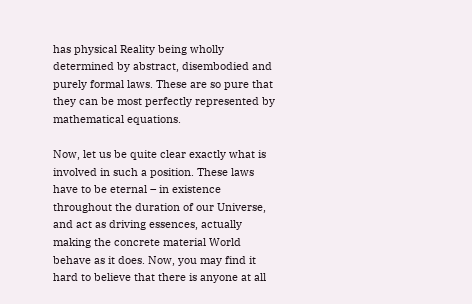has physical Reality being wholly determined by abstract, disembodied and purely formal laws. These are so pure that they can be most perfectly represented by mathematical equations.

Now, let us be quite clear exactly what is involved in such a position. These laws have to be eternal – in existence throughout the duration of our Universe, and act as driving essences, actually making the concrete material World behave as it does. Now, you may find it hard to believe that there is anyone at all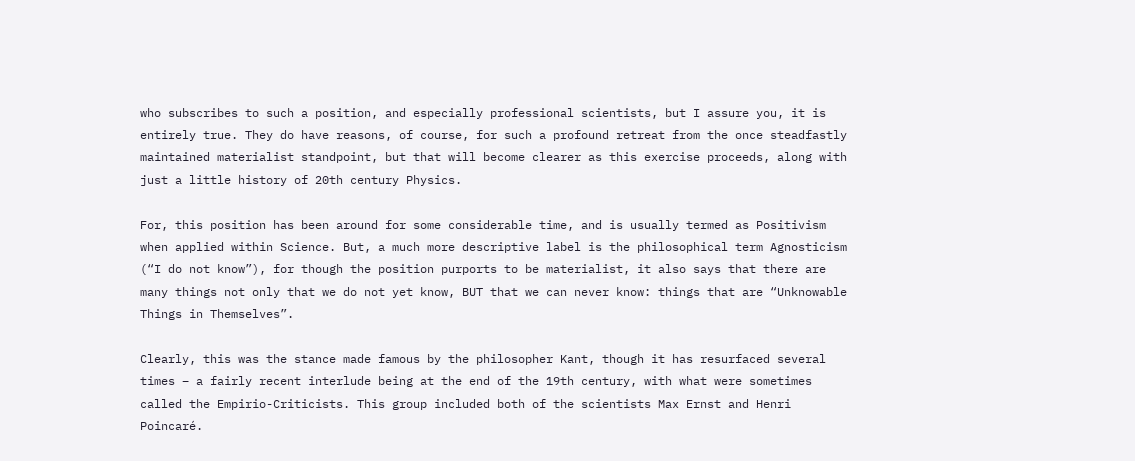who subscribes to such a position, and especially professional scientists, but I assure you, it is entirely true. They do have reasons, of course, for such a profound retreat from the once steadfastly maintained materialist standpoint, but that will become clearer as this exercise proceeds, along with just a little history of 20th century Physics.

For, this position has been around for some considerable time, and is usually termed as Positivism when applied within Science. But, a much more descriptive label is the philosophical term Agnosticism (“I do not know”), for though the position purports to be materialist, it also says that there are many things not only that we do not yet know, BUT that we can never know: things that are “Unknowable Things in Themselves”.

Clearly, this was the stance made famous by the philosopher Kant, though it has resurfaced several times – a fairly recent interlude being at the end of the 19th century, with what were sometimes called the Empirio-Criticists. This group included both of the scientists Max Ernst and Henri Poincaré.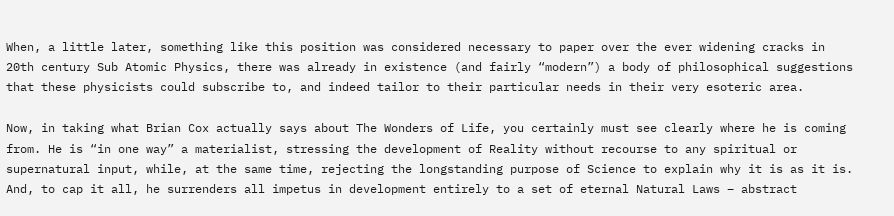When, a little later, something like this position was considered necessary to paper over the ever widening cracks in 20th century Sub Atomic Physics, there was already in existence (and fairly “modern”) a body of philosophical suggestions that these physicists could subscribe to, and indeed tailor to their particular needs in their very esoteric area.

Now, in taking what Brian Cox actually says about The Wonders of Life, you certainly must see clearly where he is coming from. He is “in one way” a materialist, stressing the development of Reality without recourse to any spiritual or supernatural input, while, at the same time, rejecting the longstanding purpose of Science to explain why it is as it is. And, to cap it all, he surrenders all impetus in development entirely to a set of eternal Natural Laws – abstract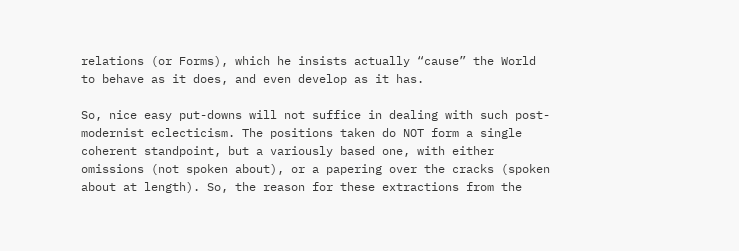relations (or Forms), which he insists actually “cause” the World to behave as it does, and even develop as it has.

So, nice easy put-downs will not suffice in dealing with such post-modernist eclecticism. The positions taken do NOT form a single coherent standpoint, but a variously based one, with either omissions (not spoken about), or a papering over the cracks (spoken about at length). So, the reason for these extractions from the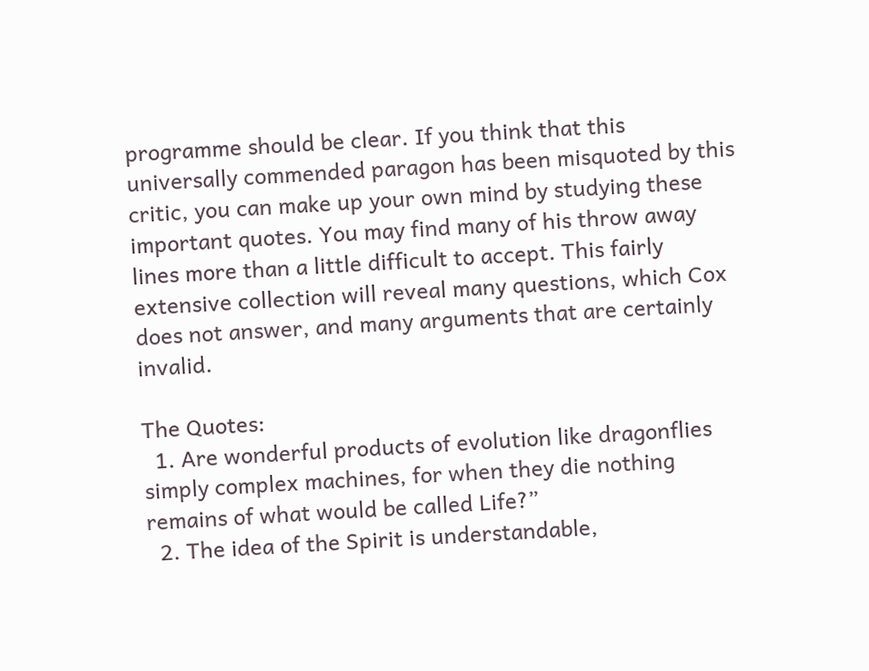programme should be clear. If you think that this universally commended paragon has been misquoted by this critic, you can make up your own mind by studying these important quotes. You may find many of his throw away lines more than a little difficult to accept. This fairly extensive collection will reveal many questions, which Cox does not answer, and many arguments that are certainly invalid.

The Quotes:
  1. Are wonderful products of evolution like dragonflies simply complex machines, for when they die nothing remains of what would be called Life?”
  2. The idea of the Spirit is understandable,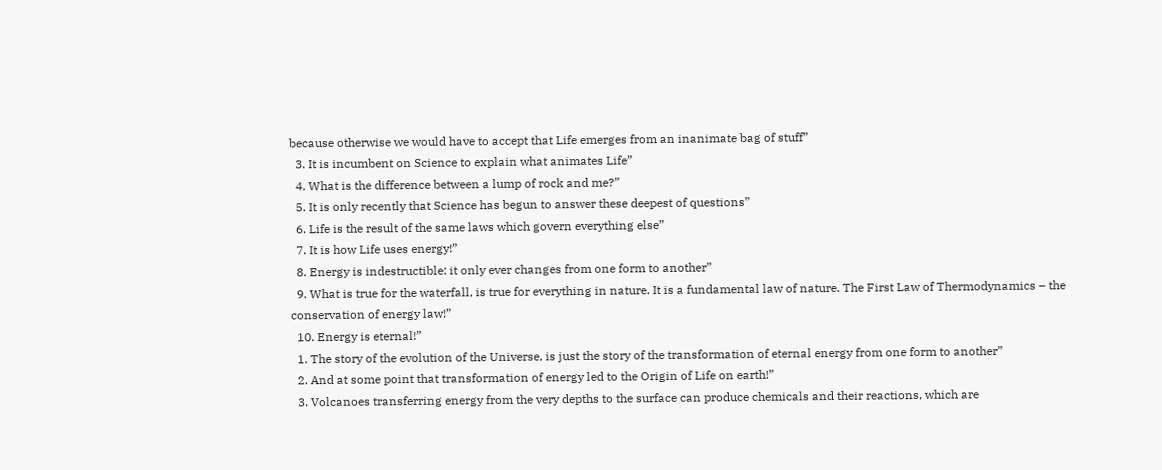because otherwise we would have to accept that Life emerges from an inanimate bag of stuff”
  3. It is incumbent on Science to explain what animates Life”
  4. What is the difference between a lump of rock and me?”
  5. It is only recently that Science has begun to answer these deepest of questions”
  6. Life is the result of the same laws which govern everything else”
  7. It is how Life uses energy!”
  8. Energy is indestructible: it only ever changes from one form to another”
  9. What is true for the waterfall, is true for everything in nature. It is a fundamental law of nature. The First Law of Thermodynamics – the conservation of energy law!”
  10. Energy is eternal!”
  1. The story of the evolution of the Universe, is just the story of the transformation of eternal energy from one form to another”
  2. And at some point that transformation of energy led to the Origin of Life on earth!”
  3. Volcanoes transferring energy from the very depths to the surface can produce chemicals and their reactions, which are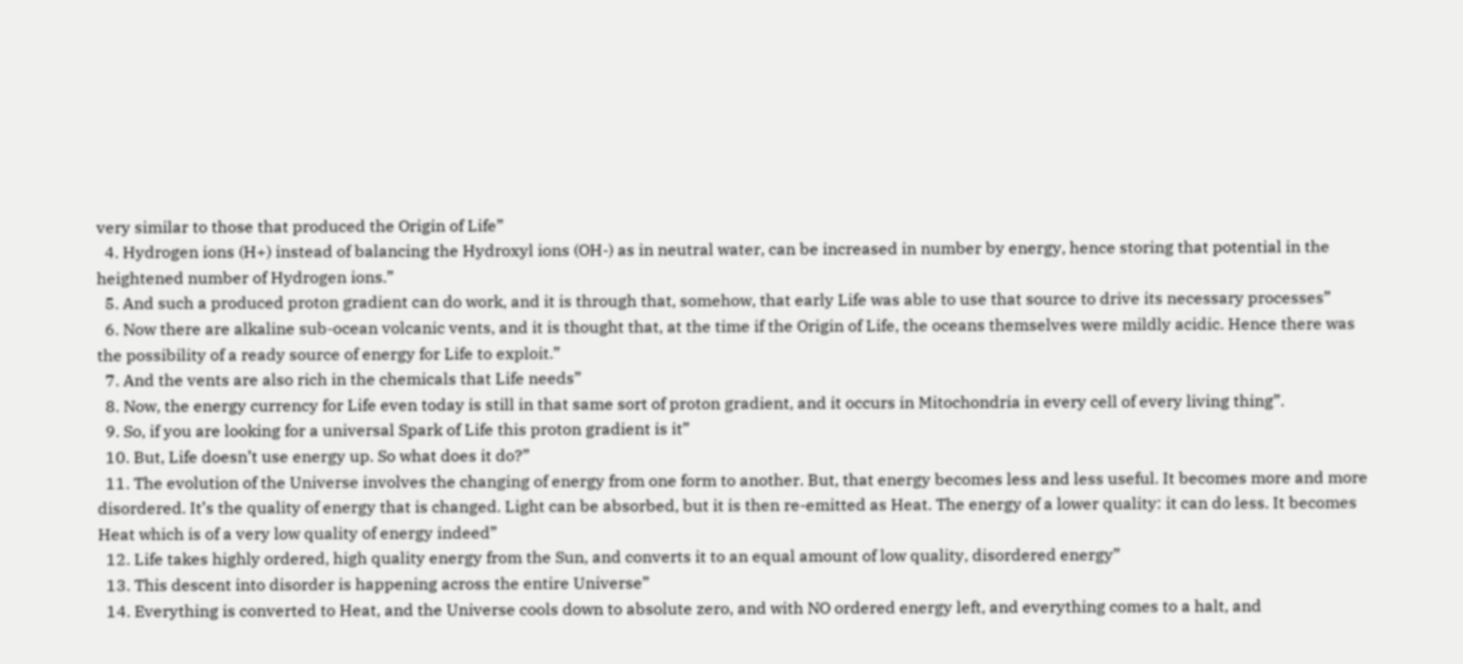very similar to those that produced the Origin of Life”
  4. Hydrogen ions (H+) instead of balancing the Hydroxyl ions (OH-) as in neutral water, can be increased in number by energy, hence storing that potential in the heightened number of Hydrogen ions.”
  5. And such a produced proton gradient can do work, and it is through that, somehow, that early Life was able to use that source to drive its necessary processes”
  6. Now there are alkaline sub-ocean volcanic vents, and it is thought that, at the time if the Origin of Life, the oceans themselves were mildly acidic. Hence there was the possibility of a ready source of energy for Life to exploit.”
  7. And the vents are also rich in the chemicals that Life needs”
  8. Now, the energy currency for Life even today is still in that same sort of proton gradient, and it occurs in Mitochondria in every cell of every living thing”.
  9. So, if you are looking for a universal Spark of Life this proton gradient is it”
  10. But, Life doesn’t use energy up. So what does it do?”
  11. The evolution of the Universe involves the changing of energy from one form to another. But, that energy becomes less and less useful. It becomes more and more disordered. It’s the quality of energy that is changed. Light can be absorbed, but it is then re-emitted as Heat. The energy of a lower quality: it can do less. It becomes Heat which is of a very low quality of energy indeed”
  12. Life takes highly ordered, high quality energy from the Sun, and converts it to an equal amount of low quality, disordered energy”
  13. This descent into disorder is happening across the entire Universe”
  14. Everything is converted to Heat, and the Universe cools down to absolute zero, and with NO ordered energy left, and everything comes to a halt, and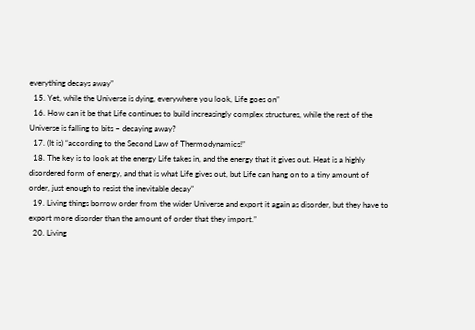everything decays away”
  15. Yet, while the Universe is dying, everywhere you look, Life goes on”
  16. How can it be that Life continues to build increasingly complex structures, while the rest of the Universe is falling to bits – decaying away?
  17. (It is) “according to the Second Law of Thermodynamics!”
  18. The key is to look at the energy Life takes in, and the energy that it gives out. Heat is a highly disordered form of energy, and that is what Life gives out, but Life can hang on to a tiny amount of order, just enough to resist the inevitable decay”
  19. Living things borrow order from the wider Universe and export it again as disorder, but they have to export more disorder than the amount of order that they import.”
  20. Living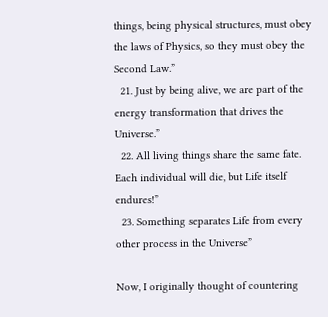things, being physical structures, must obey the laws of Physics, so they must obey the Second Law.”
  21. Just by being alive, we are part of the energy transformation that drives the Universe.”
  22. All living things share the same fate. Each individual will die, but Life itself endures!”
  23. Something separates Life from every other process in the Universe”

Now, I originally thought of countering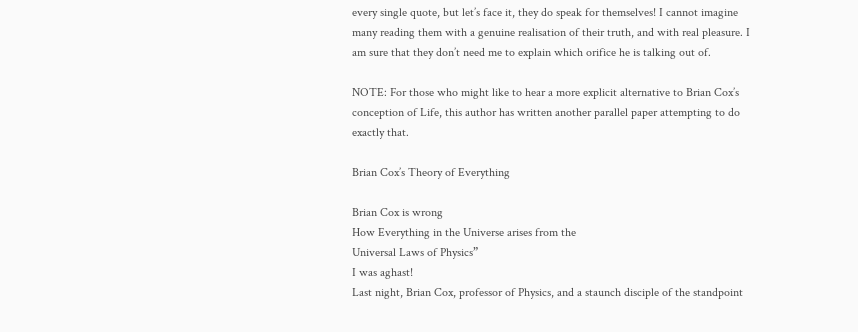every single quote, but let’s face it, they do speak for themselves! I cannot imagine many reading them with a genuine realisation of their truth, and with real pleasure. I am sure that they don’t need me to explain which orifice he is talking out of.

NOTE: For those who might like to hear a more explicit alternative to Brian Cox’s conception of Life, this author has written another parallel paper attempting to do exactly that.

Brian Cox’s Theory of Everything

Brian Cox is wrong
How Everything in the Universe arises from the
Universal Laws of Physics”
I was aghast!
Last night, Brian Cox, professor of Physics, and a staunch disciple of the standpoint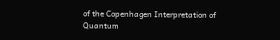of the Copenhagen Interpretation of Quantum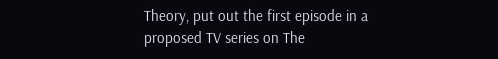Theory, put out the first episode in a proposed TV series on The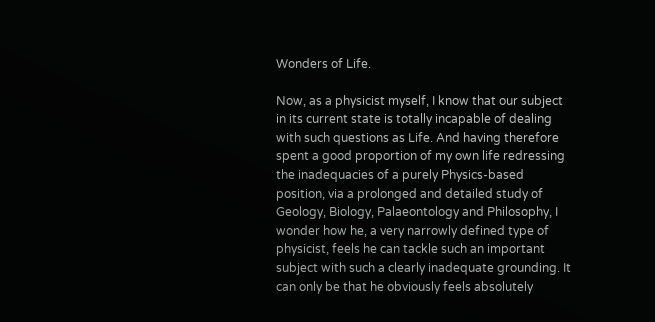Wonders of Life.

Now, as a physicist myself, I know that our subject in its current state is totally incapable of dealing with such questions as Life. And having therefore spent a good proportion of my own life redressing the inadequacies of a purely Physics-based position, via a prolonged and detailed study of Geology, Biology, Palaeontology and Philosophy, I wonder how he, a very narrowly defined type of physicist, feels he can tackle such an important subject with such a clearly inadequate grounding. It can only be that he obviously feels absolutely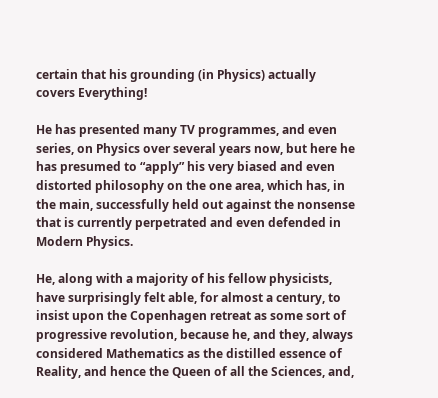certain that his grounding (in Physics) actually covers Everything!

He has presented many TV programmes, and even series, on Physics over several years now, but here he has presumed to “apply” his very biased and even distorted philosophy on the one area, which has, in the main, successfully held out against the nonsense that is currently perpetrated and even defended in Modern Physics.

He, along with a majority of his fellow physicists, have surprisingly felt able, for almost a century, to insist upon the Copenhagen retreat as some sort of progressive revolution, because he, and they, always considered Mathematics as the distilled essence of Reality, and hence the Queen of all the Sciences, and,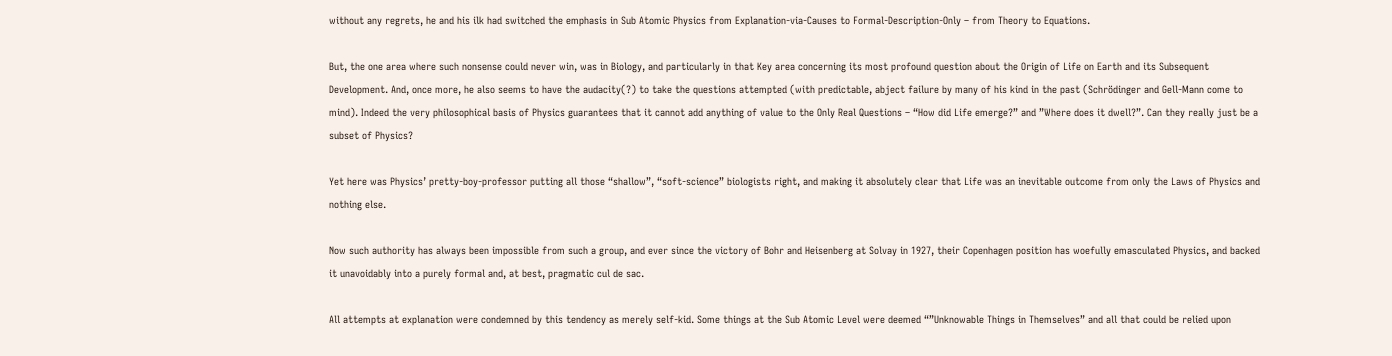without any regrets, he and his ilk had switched the emphasis in Sub Atomic Physics from Explanation-via-Causes to Formal-Description-Only – from Theory to Equations.

But, the one area where such nonsense could never win, was in Biology, and particularly in that Key area concerning its most profound question about the Origin of Life on Earth and its Subsequent Development. And, once more, he also seems to have the audacity(?) to take the questions attempted (with predictable, abject failure by many of his kind in the past (Schrödinger and Gell-Mann come to mind). Indeed the very philosophical basis of Physics guarantees that it cannot add anything of value to the Only Real Questions – “How did Life emerge?” and ”Where does it dwell?”. Can they really just be a subset of Physics?

Yet here was Physics’ pretty-boy-professor putting all those “shallow”, “soft-science” biologists right, and making it absolutely clear that Life was an inevitable outcome from only the Laws of Physics and nothing else.

Now such authority has always been impossible from such a group, and ever since the victory of Bohr and Heisenberg at Solvay in 1927, their Copenhagen position has woefully emasculated Physics, and backed it unavoidably into a purely formal and, at best, pragmatic cul de sac.

All attempts at explanation were condemned by this tendency as merely self-kid. Some things at the Sub Atomic Level were deemed “”Unknowable Things in Themselves” and all that could be relied upon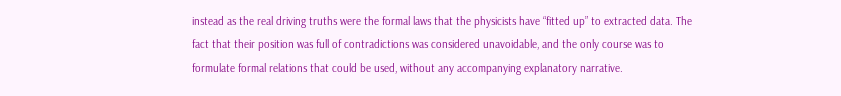instead as the real driving truths were the formal laws that the physicists have “fitted up” to extracted data. The fact that their position was full of contradictions was considered unavoidable, and the only course was to formulate formal relations that could be used, without any accompanying explanatory narrative.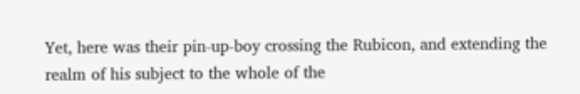Yet, here was their pin-up-boy crossing the Rubicon, and extending the realm of his subject to the whole of the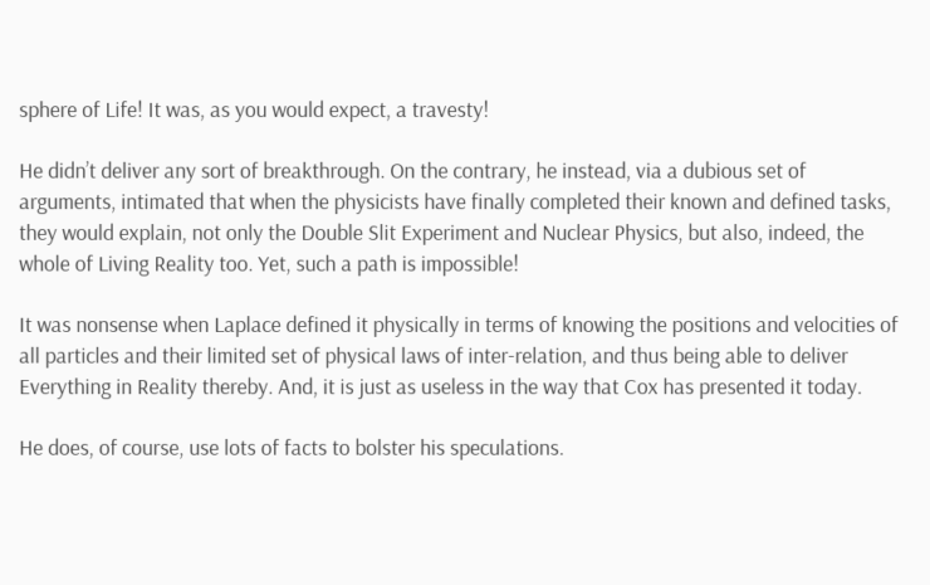sphere of Life! It was, as you would expect, a travesty!

He didn’t deliver any sort of breakthrough. On the contrary, he instead, via a dubious set of arguments, intimated that when the physicists have finally completed their known and defined tasks, they would explain, not only the Double Slit Experiment and Nuclear Physics, but also, indeed, the whole of Living Reality too. Yet, such a path is impossible!

It was nonsense when Laplace defined it physically in terms of knowing the positions and velocities of all particles and their limited set of physical laws of inter-relation, and thus being able to deliver Everything in Reality thereby. And, it is just as useless in the way that Cox has presented it today.

He does, of course, use lots of facts to bolster his speculations.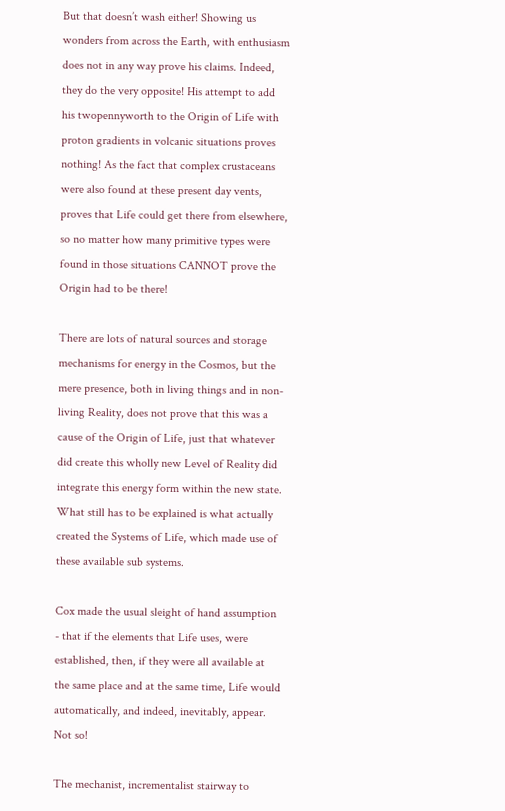But that doesn’t wash either! Showing us wonders from across the Earth, with enthusiasm does not in any way prove his claims. Indeed, they do the very opposite! His attempt to add his twopennyworth to the Origin of Life with proton gradients in volcanic situations proves nothing! As the fact that complex crustaceans were also found at these present day vents, proves that Life could get there from elsewhere, so no matter how many primitive types were found in those situations CANNOT prove the Origin had to be there!

There are lots of natural sources and storage mechanisms for energy in the Cosmos, but the mere presence, both in living things and in non-living Reality, does not prove that this was a cause of the Origin of Life, just that whatever did create this wholly new Level of Reality did integrate this energy form within the new state. What still has to be explained is what actually created the Systems of Life, which made use of these available sub systems.

Cox made the usual sleight of hand assumption - that if the elements that Life uses, were established, then, if they were all available at the same place and at the same time, Life would automatically, and indeed, inevitably, appear. Not so!

The mechanist, incrementalist stairway to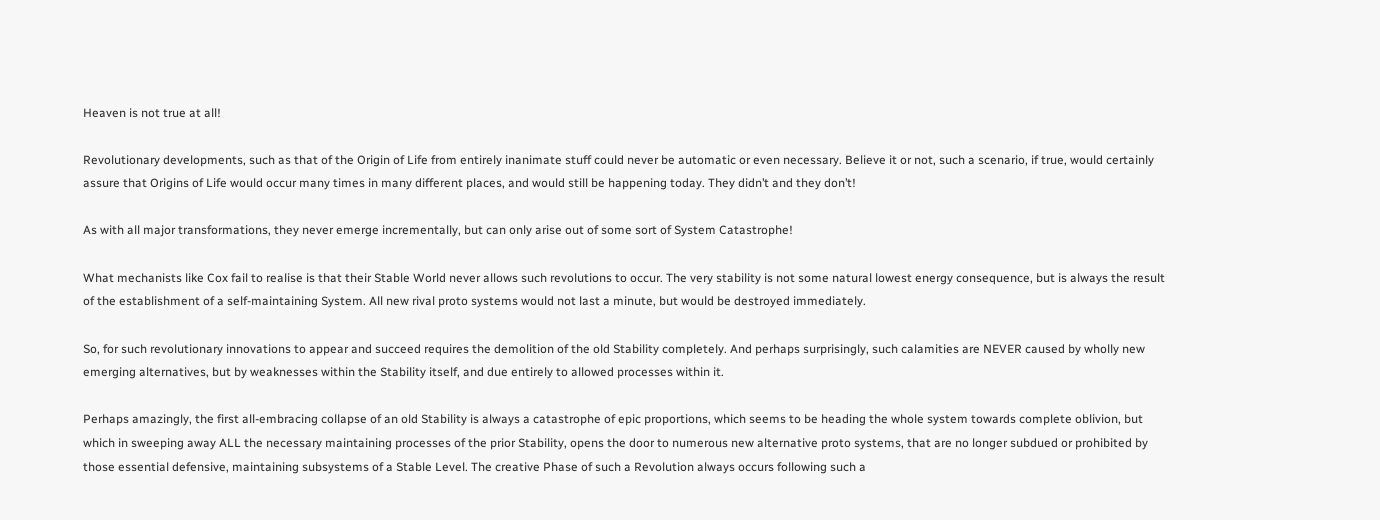Heaven is not true at all!

Revolutionary developments, such as that of the Origin of Life from entirely inanimate stuff could never be automatic or even necessary. Believe it or not, such a scenario, if true, would certainly assure that Origins of Life would occur many times in many different places, and would still be happening today. They didn’t and they don’t!

As with all major transformations, they never emerge incrementally, but can only arise out of some sort of System Catastrophe!

What mechanists like Cox fail to realise is that their Stable World never allows such revolutions to occur. The very stability is not some natural lowest energy consequence, but is always the result of the establishment of a self-maintaining System. All new rival proto systems would not last a minute, but would be destroyed immediately.

So, for such revolutionary innovations to appear and succeed requires the demolition of the old Stability completely. And perhaps surprisingly, such calamities are NEVER caused by wholly new emerging alternatives, but by weaknesses within the Stability itself, and due entirely to allowed processes within it.

Perhaps amazingly, the first all-embracing collapse of an old Stability is always a catastrophe of epic proportions, which seems to be heading the whole system towards complete oblivion, but which in sweeping away ALL the necessary maintaining processes of the prior Stability, opens the door to numerous new alternative proto systems, that are no longer subdued or prohibited by those essential defensive, maintaining subsystems of a Stable Level. The creative Phase of such a Revolution always occurs following such a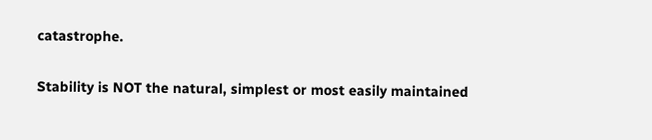catastrophe.

Stability is NOT the natural, simplest or most easily maintained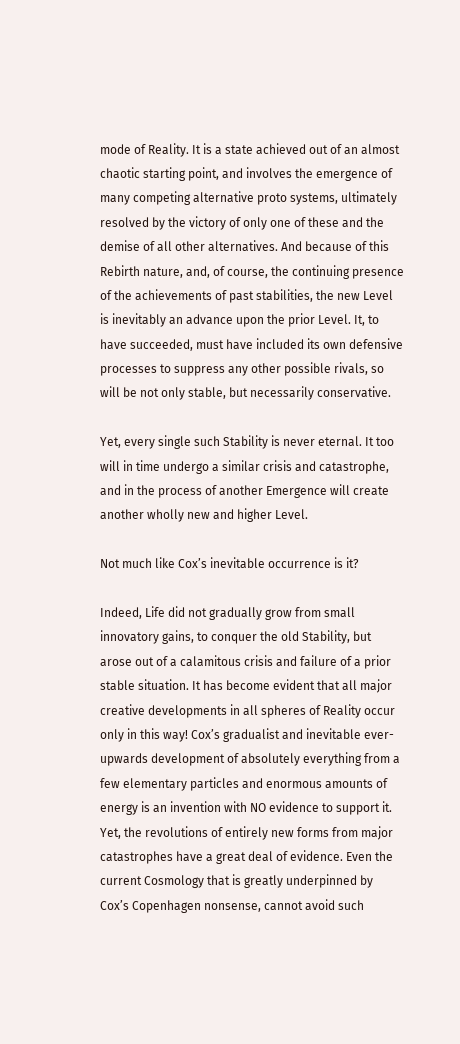mode of Reality. It is a state achieved out of an almost chaotic starting point, and involves the emergence of many competing alternative proto systems, ultimately resolved by the victory of only one of these and the demise of all other alternatives. And because of this Rebirth nature, and, of course, the continuing presence of the achievements of past stabilities, the new Level is inevitably an advance upon the prior Level. It, to have succeeded, must have included its own defensive processes to suppress any other possible rivals, so will be not only stable, but necessarily conservative.

Yet, every single such Stability is never eternal. It too will in time undergo a similar crisis and catastrophe, and in the process of another Emergence will create another wholly new and higher Level.

Not much like Cox’s inevitable occurrence is it?

Indeed, Life did not gradually grow from small innovatory gains, to conquer the old Stability, but arose out of a calamitous crisis and failure of a prior stable situation. It has become evident that all major creative developments in all spheres of Reality occur only in this way! Cox’s gradualist and inevitable ever-upwards development of absolutely everything from a few elementary particles and enormous amounts of energy is an invention with NO evidence to support it. Yet, the revolutions of entirely new forms from major catastrophes have a great deal of evidence. Even the current Cosmology that is greatly underpinned by Cox’s Copenhagen nonsense, cannot avoid such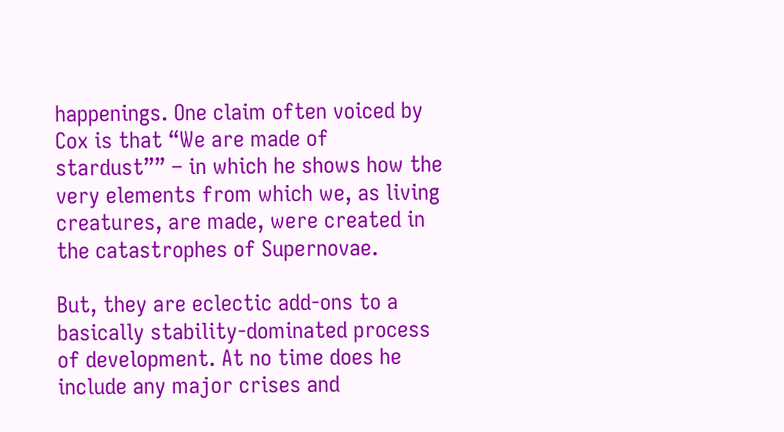happenings. One claim often voiced by Cox is that “We are made of stardust”” – in which he shows how the very elements from which we, as living creatures, are made, were created in the catastrophes of Supernovae.

But, they are eclectic add-ons to a basically stability-dominated process of development. At no time does he include any major crises and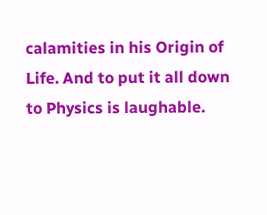calamities in his Origin of Life. And to put it all down to Physics is laughable.